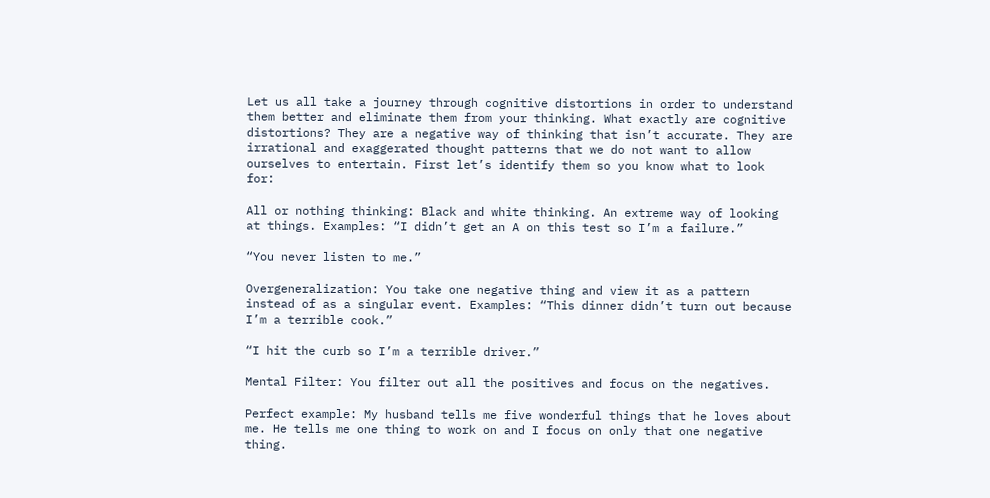Let us all take a journey through cognitive distortions in order to understand them better and eliminate them from your thinking. What exactly are cognitive distortions? They are a negative way of thinking that isn’t accurate. They are irrational and exaggerated thought patterns that we do not want to allow ourselves to entertain. First let’s identify them so you know what to look for:

All or nothing thinking: Black and white thinking. An extreme way of looking at things. Examples: “I didn’t get an A on this test so I’m a failure.”

“You never listen to me.”

Overgeneralization: You take one negative thing and view it as a pattern instead of as a singular event. Examples: “This dinner didn’t turn out because I’m a terrible cook.”

“I hit the curb so I’m a terrible driver.”

Mental Filter: You filter out all the positives and focus on the negatives.

Perfect example: My husband tells me five wonderful things that he loves about me. He tells me one thing to work on and I focus on only that one negative thing.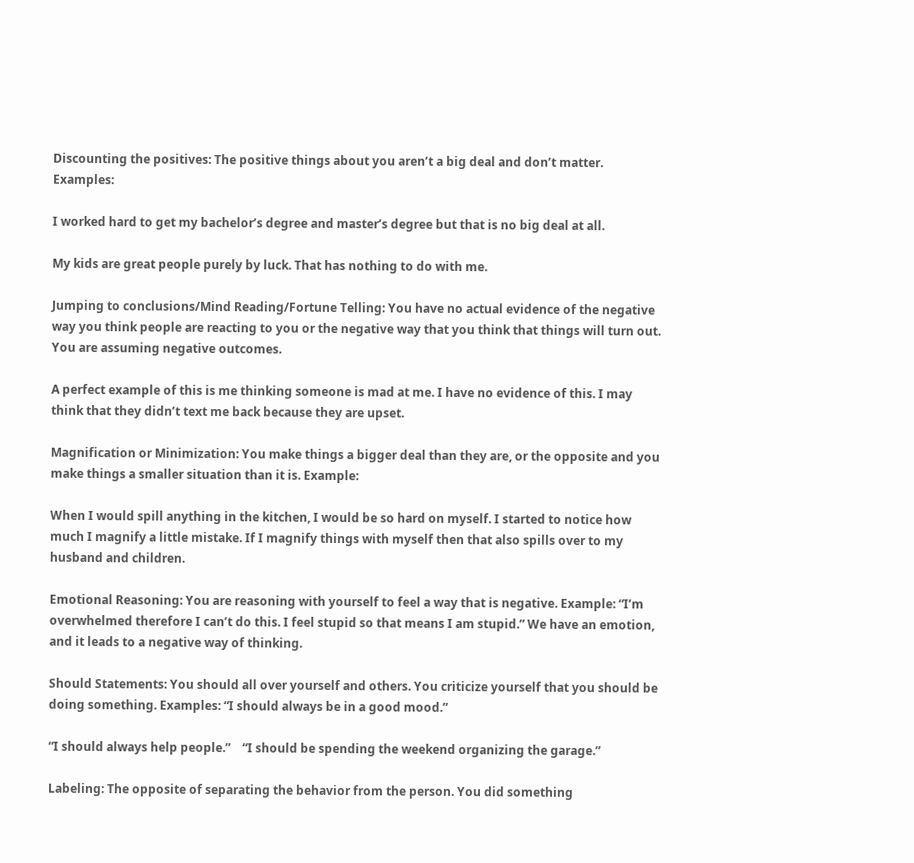Discounting the positives: The positive things about you aren’t a big deal and don’t matter. Examples:

I worked hard to get my bachelor’s degree and master’s degree but that is no big deal at all.

My kids are great people purely by luck. That has nothing to do with me.

Jumping to conclusions/Mind Reading/Fortune Telling: You have no actual evidence of the negative way you think people are reacting to you or the negative way that you think that things will turn out. You are assuming negative outcomes.

A perfect example of this is me thinking someone is mad at me. I have no evidence of this. I may think that they didn’t text me back because they are upset.

Magnification or Minimization: You make things a bigger deal than they are, or the opposite and you make things a smaller situation than it is. Example:

When I would spill anything in the kitchen, I would be so hard on myself. I started to notice how much I magnify a little mistake. If I magnify things with myself then that also spills over to my husband and children.

Emotional Reasoning: You are reasoning with yourself to feel a way that is negative. Example: “I’m overwhelmed therefore I can’t do this. I feel stupid so that means I am stupid.” We have an emotion, and it leads to a negative way of thinking.

Should Statements: You should all over yourself and others. You criticize yourself that you should be doing something. Examples: “I should always be in a good mood.”

“I should always help people.”    “I should be spending the weekend organizing the garage.”

Labeling: The opposite of separating the behavior from the person. You did something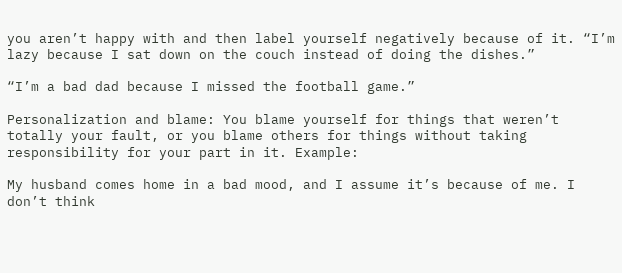you aren’t happy with and then label yourself negatively because of it. “I’m lazy because I sat down on the couch instead of doing the dishes.”

“I’m a bad dad because I missed the football game.”

Personalization and blame: You blame yourself for things that weren’t totally your fault, or you blame others for things without taking responsibility for your part in it. Example:

My husband comes home in a bad mood, and I assume it’s because of me. I don’t think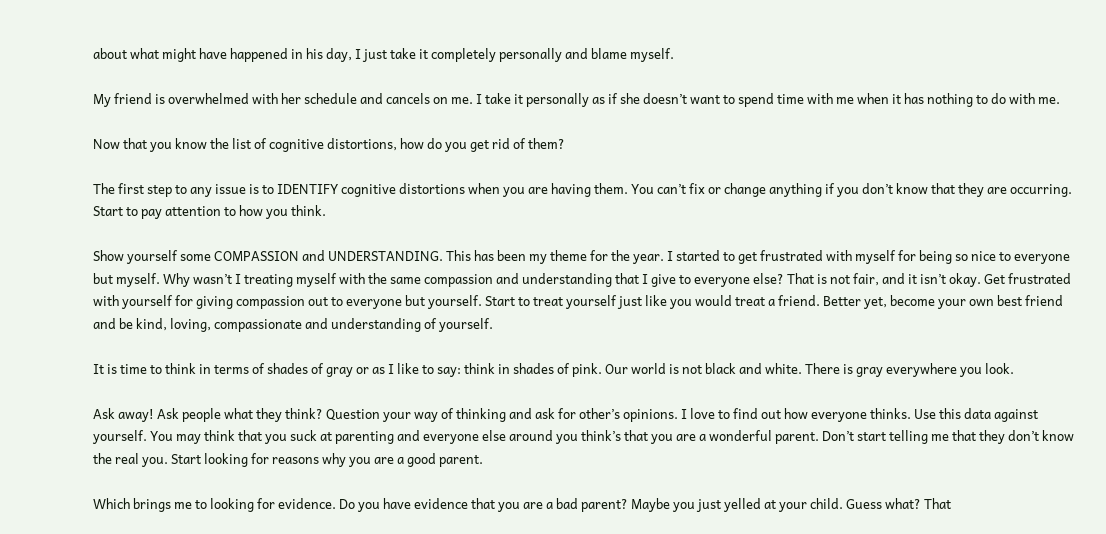about what might have happened in his day, I just take it completely personally and blame myself.

My friend is overwhelmed with her schedule and cancels on me. I take it personally as if she doesn’t want to spend time with me when it has nothing to do with me.

Now that you know the list of cognitive distortions, how do you get rid of them?

The first step to any issue is to IDENTIFY cognitive distortions when you are having them. You can’t fix or change anything if you don’t know that they are occurring. Start to pay attention to how you think.

Show yourself some COMPASSION and UNDERSTANDING. This has been my theme for the year. I started to get frustrated with myself for being so nice to everyone but myself. Why wasn’t I treating myself with the same compassion and understanding that I give to everyone else? That is not fair, and it isn’t okay. Get frustrated with yourself for giving compassion out to everyone but yourself. Start to treat yourself just like you would treat a friend. Better yet, become your own best friend and be kind, loving, compassionate and understanding of yourself.

It is time to think in terms of shades of gray or as I like to say: think in shades of pink. Our world is not black and white. There is gray everywhere you look.

Ask away! Ask people what they think? Question your way of thinking and ask for other’s opinions. I love to find out how everyone thinks. Use this data against yourself. You may think that you suck at parenting and everyone else around you think’s that you are a wonderful parent. Don’t start telling me that they don’t know the real you. Start looking for reasons why you are a good parent.

Which brings me to looking for evidence. Do you have evidence that you are a bad parent? Maybe you just yelled at your child. Guess what? That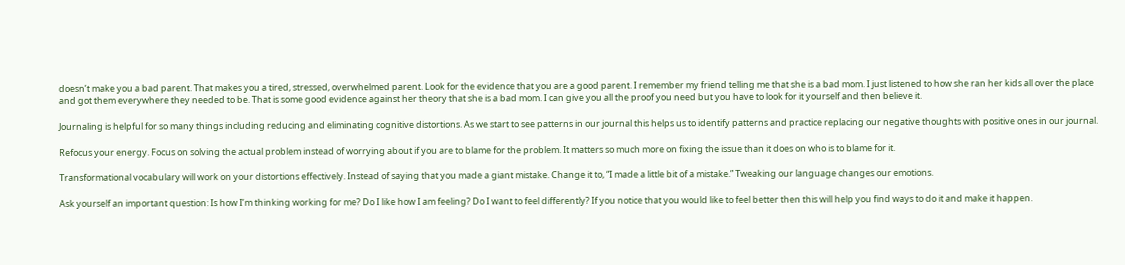doesn’t make you a bad parent. That makes you a tired, stressed, overwhelmed parent. Look for the evidence that you are a good parent. I remember my friend telling me that she is a bad mom. I just listened to how she ran her kids all over the place and got them everywhere they needed to be. That is some good evidence against her theory that she is a bad mom. I can give you all the proof you need but you have to look for it yourself and then believe it.

Journaling is helpful for so many things including reducing and eliminating cognitive distortions. As we start to see patterns in our journal this helps us to identify patterns and practice replacing our negative thoughts with positive ones in our journal.

Refocus your energy. Focus on solving the actual problem instead of worrying about if you are to blame for the problem. It matters so much more on fixing the issue than it does on who is to blame for it.

Transformational vocabulary will work on your distortions effectively. Instead of saying that you made a giant mistake. Change it to, “I made a little bit of a mistake.” Tweaking our language changes our emotions.

Ask yourself an important question: Is how I’m thinking working for me? Do I like how I am feeling? Do I want to feel differently? If you notice that you would like to feel better then this will help you find ways to do it and make it happen.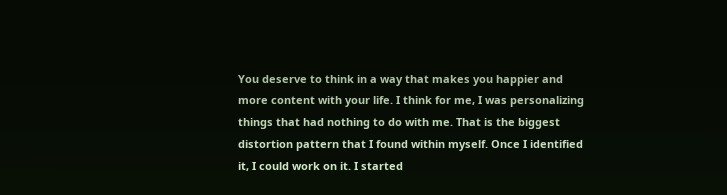You deserve to think in a way that makes you happier and more content with your life. I think for me, I was personalizing things that had nothing to do with me. That is the biggest distortion pattern that I found within myself. Once I identified it, I could work on it. I started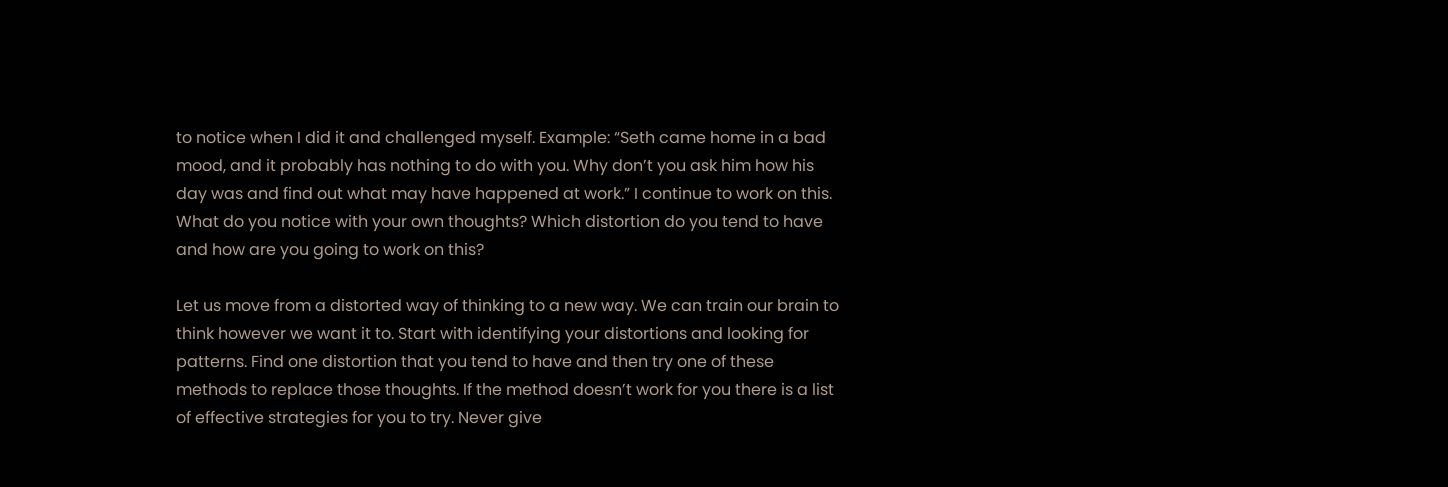to notice when I did it and challenged myself. Example: “Seth came home in a bad mood, and it probably has nothing to do with you. Why don’t you ask him how his day was and find out what may have happened at work.” I continue to work on this. What do you notice with your own thoughts? Which distortion do you tend to have and how are you going to work on this?

Let us move from a distorted way of thinking to a new way. We can train our brain to think however we want it to. Start with identifying your distortions and looking for patterns. Find one distortion that you tend to have and then try one of these methods to replace those thoughts. If the method doesn’t work for you there is a list of effective strategies for you to try. Never give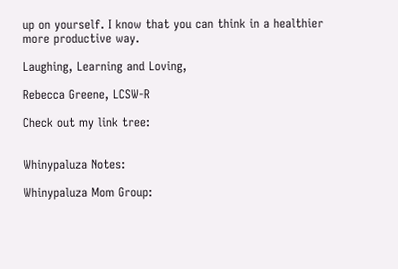up on yourself. I know that you can think in a healthier more productive way.

Laughing, Learning and Loving,

Rebecca Greene, LCSW-R

Check out my link tree:


Whinypaluza Notes:

Whinypaluza Mom Group: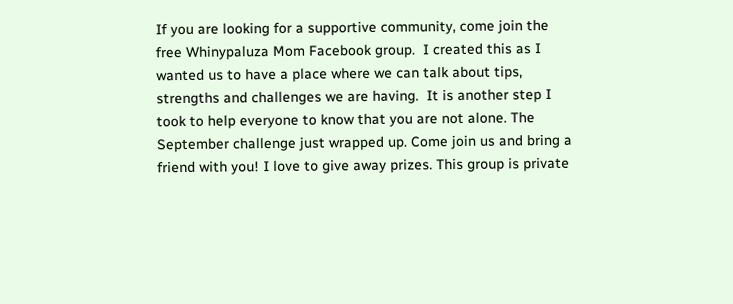If you are looking for a supportive community, come join the free Whinypaluza Mom Facebook group.  I created this as I wanted us to have a place where we can talk about tips, strengths and challenges we are having.  It is another step I took to help everyone to know that you are not alone. The September challenge just wrapped up. Come join us and bring a friend with you! I love to give away prizes. This group is private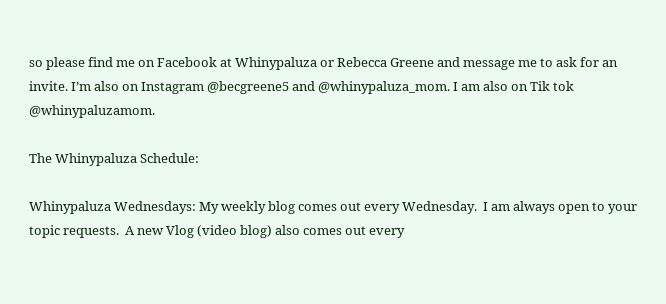so please find me on Facebook at Whinypaluza or Rebecca Greene and message me to ask for an invite. I’m also on Instagram @becgreene5 and @whinypaluza_mom. I am also on Tik tok @whinypaluzamom.

The Whinypaluza Schedule:

Whinypaluza Wednesdays: My weekly blog comes out every Wednesday.  I am always open to your topic requests.  A new Vlog (video blog) also comes out every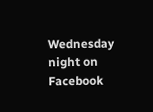Wednesday night on Facebook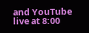and YouTube live at 8:00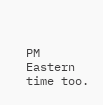PM Eastern time too.